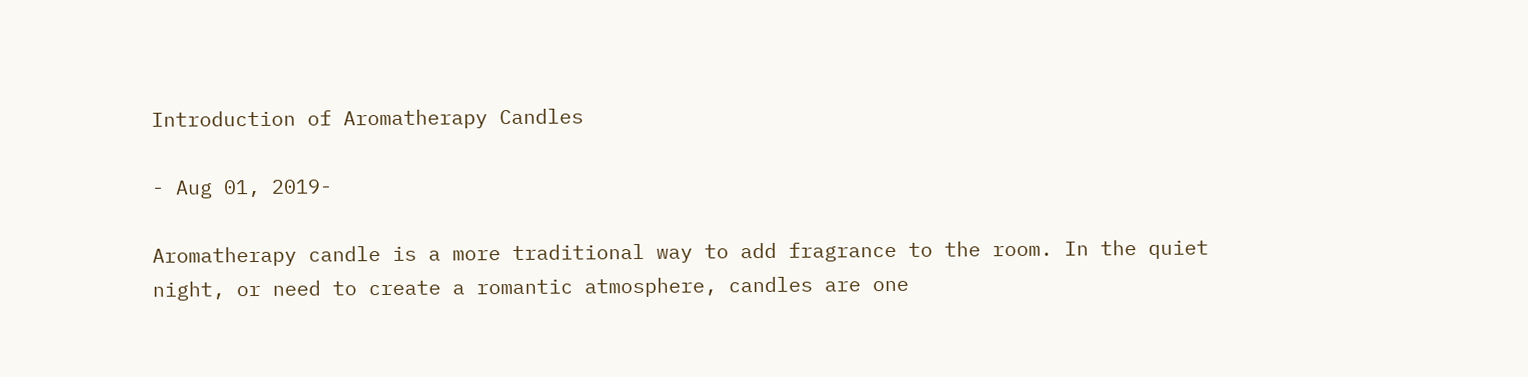Introduction of Aromatherapy Candles

- Aug 01, 2019-

Aromatherapy candle is a more traditional way to add fragrance to the room. In the quiet night, or need to create a romantic atmosphere, candles are one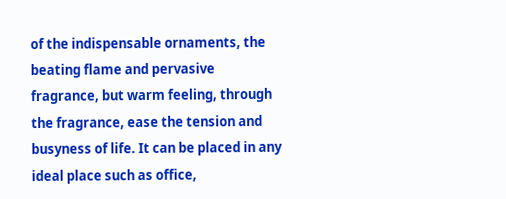of the indispensable ornaments, the beating flame and pervasive fragrance, but warm feeling, through the fragrance, ease the tension and busyness of life. It can be placed in any ideal place such as office,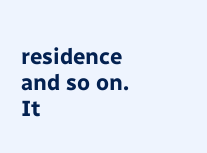residence and so on. It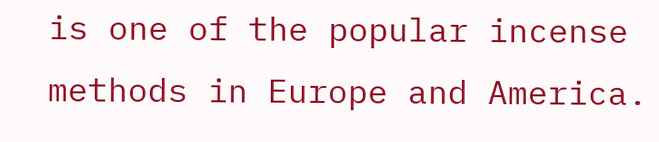is one of the popular incense methods in Europe and America.